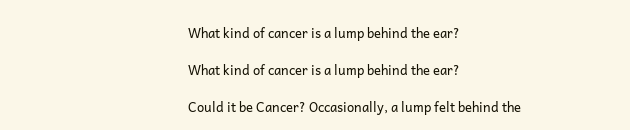What kind of cancer is a lump behind the ear?

What kind of cancer is a lump behind the ear?

Could it be Cancer? Occasionally, a lump felt behind the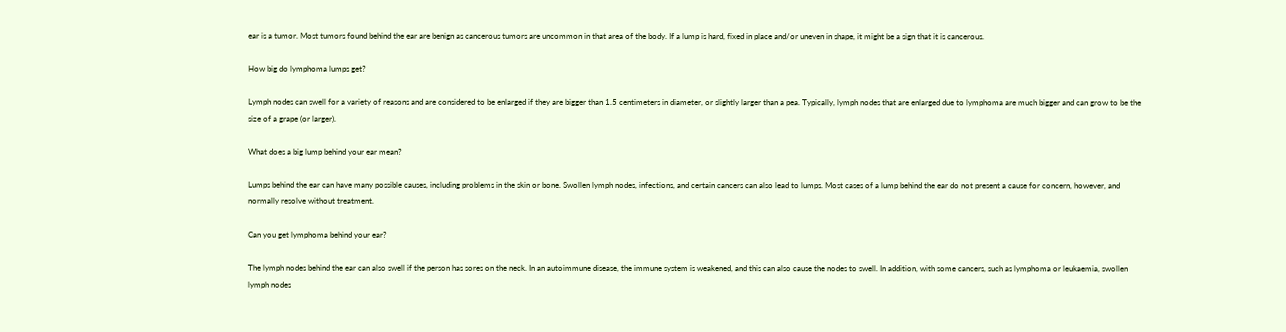ear is a tumor. Most tumors found behind the ear are benign as cancerous tumors are uncommon in that area of the body. If a lump is hard, fixed in place and/or uneven in shape, it might be a sign that it is cancerous.

How big do lymphoma lumps get?

Lymph nodes can swell for a variety of reasons and are considered to be enlarged if they are bigger than 1.5 centimeters in diameter, or slightly larger than a pea. Typically, lymph nodes that are enlarged due to lymphoma are much bigger and can grow to be the size of a grape (or larger).

What does a big lump behind your ear mean?

Lumps behind the ear can have many possible causes, including problems in the skin or bone. Swollen lymph nodes, infections, and certain cancers can also lead to lumps. Most cases of a lump behind the ear do not present a cause for concern, however, and normally resolve without treatment.

Can you get lymphoma behind your ear?

The lymph nodes behind the ear can also swell if the person has sores on the neck. In an autoimmune disease, the immune system is weakened, and this can also cause the nodes to swell. In addition, with some cancers, such as lymphoma or leukaemia, swollen lymph nodes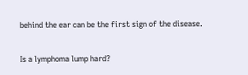behind the ear can be the first sign of the disease.

Is a lymphoma lump hard?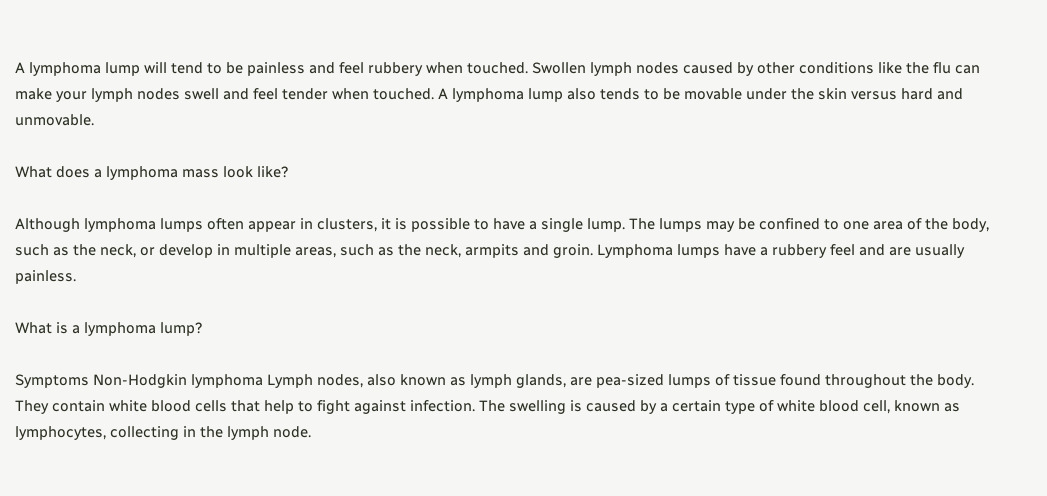A lymphoma lump will tend to be painless and feel rubbery when touched. Swollen lymph nodes caused by other conditions like the flu can make your lymph nodes swell and feel tender when touched. A lymphoma lump also tends to be movable under the skin versus hard and unmovable.

What does a lymphoma mass look like?

Although lymphoma lumps often appear in clusters, it is possible to have a single lump. The lumps may be confined to one area of the body, such as the neck, or develop in multiple areas, such as the neck, armpits and groin. Lymphoma lumps have a rubbery feel and are usually painless.

What is a lymphoma lump?

Symptoms Non-Hodgkin lymphoma Lymph nodes, also known as lymph glands, are pea-sized lumps of tissue found throughout the body. They contain white blood cells that help to fight against infection. The swelling is caused by a certain type of white blood cell, known as lymphocytes, collecting in the lymph node.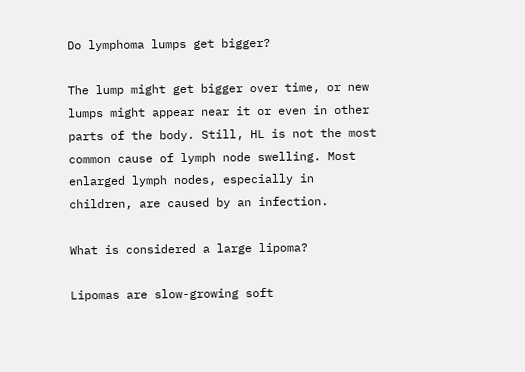Do lymphoma lumps get bigger?

The lump might get bigger over time, or new lumps might appear near it or even in other parts of the body. Still, HL is not the most common cause of lymph node swelling. Most enlarged lymph nodes, especially in children, are caused by an infection.

What is considered a large lipoma?

Lipomas are slow-growing soft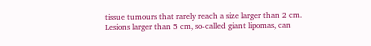tissue tumours that rarely reach a size larger than 2 cm. Lesions larger than 5 cm, so-called giant lipomas, can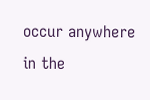occur anywhere in the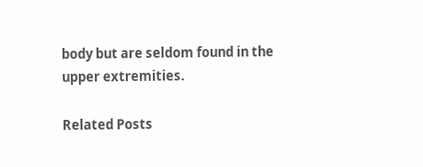body but are seldom found in the upper extremities.

Related Posts